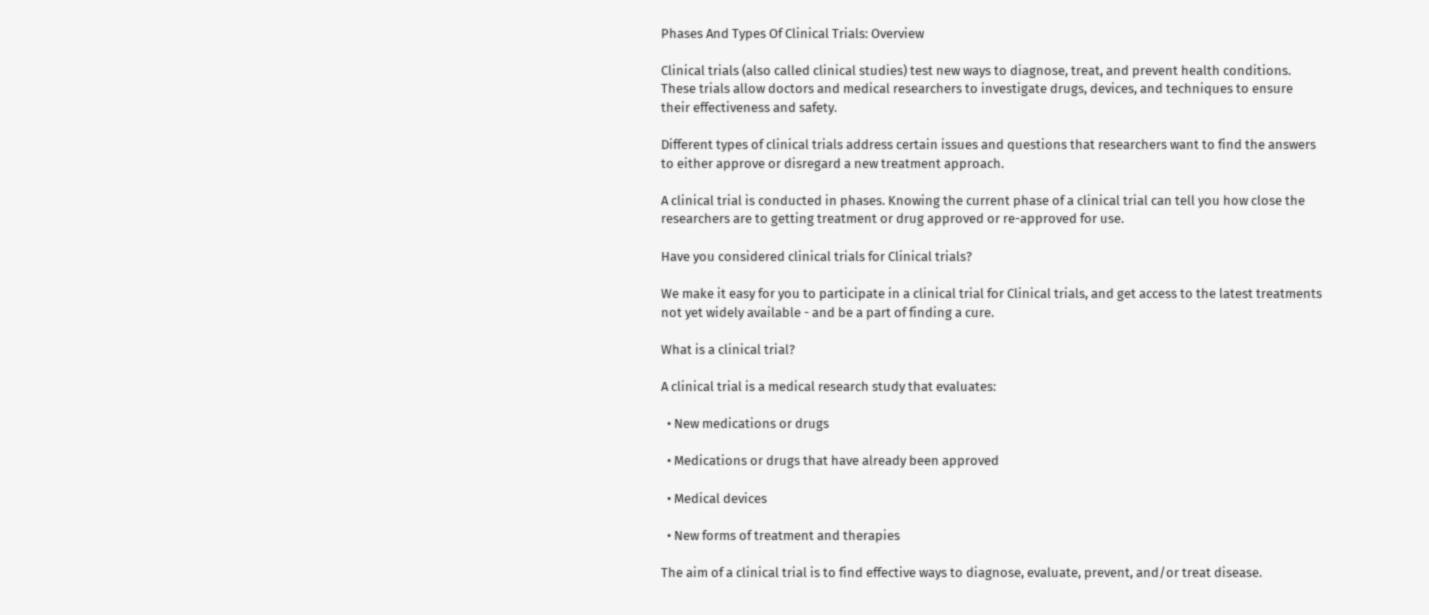Phases And Types Of Clinical Trials: Overview

Clinical trials (also called clinical studies) test new ways to diagnose, treat, and prevent health conditions. These trials allow doctors and medical researchers to investigate drugs, devices, and techniques to ensure their effectiveness and safety.

Different types of clinical trials address certain issues and questions that researchers want to find the answers to either approve or disregard a new treatment approach.

A clinical trial is conducted in phases. Knowing the current phase of a clinical trial can tell you how close the researchers are to getting treatment or drug approved or re-approved for use.

Have you considered clinical trials for Clinical trials?

We make it easy for you to participate in a clinical trial for Clinical trials, and get access to the latest treatments not yet widely available - and be a part of finding a cure.

What is a clinical trial?

A clinical trial is a medical research study that evaluates:

  • New medications or drugs

  • Medications or drugs that have already been approved

  • Medical devices

  • New forms of treatment and therapies

The aim of a clinical trial is to find effective ways to diagnose, evaluate, prevent, and/or treat disease.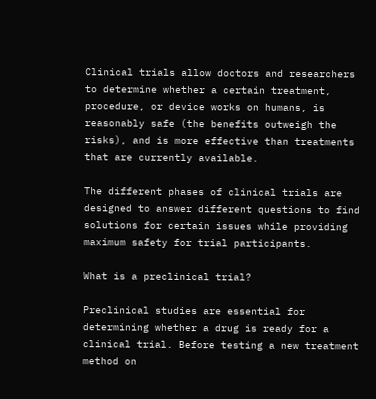Clinical trials allow doctors and researchers to determine whether a certain treatment, procedure, or device works on humans, is reasonably safe (the benefits outweigh the risks), and is more effective than treatments that are currently available.

The different phases of clinical trials are designed to answer different questions to find solutions for certain issues while providing maximum safety for trial participants.

What is a preclinical trial?

Preclinical studies are essential for determining whether a drug is ready for a clinical trial. Before testing a new treatment method on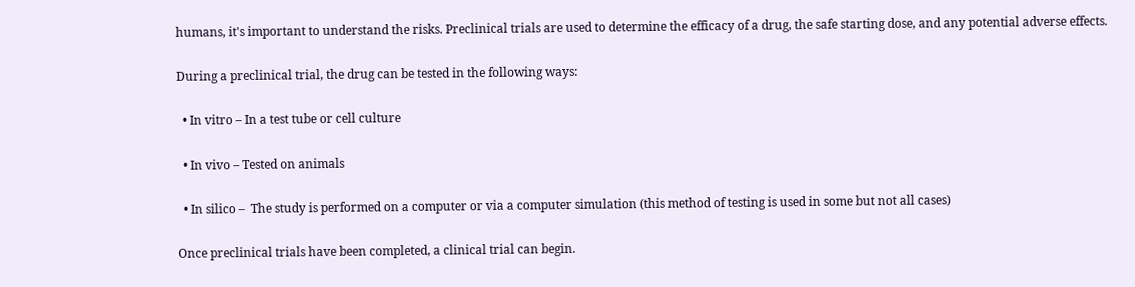humans, it's important to understand the risks. Preclinical trials are used to determine the efficacy of a drug, the safe starting dose, and any potential adverse effects.

During a preclinical trial, the drug can be tested in the following ways:

  • In vitro – In a test tube or cell culture

  • In vivo – Tested on animals

  • In silico –  The study is performed on a computer or via a computer simulation (this method of testing is used in some but not all cases)

Once preclinical trials have been completed, a clinical trial can begin.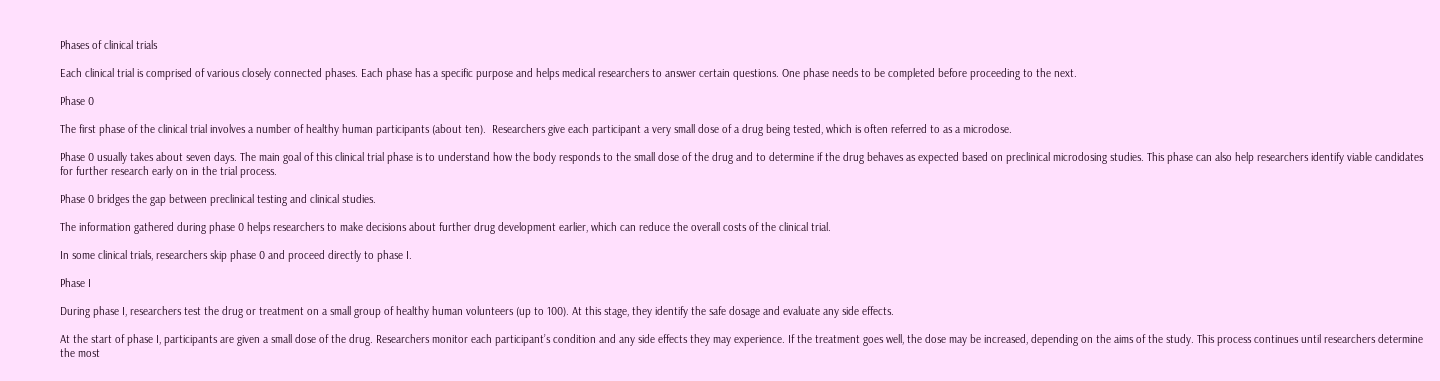Phases of clinical trials

Each clinical trial is comprised of various closely connected phases. Each phase has a specific purpose and helps medical researchers to answer certain questions. One phase needs to be completed before proceeding to the next.

Phase 0

The first phase of the clinical trial involves a number of healthy human participants (about ten).  Researchers give each participant a very small dose of a drug being tested, which is often referred to as a microdose.

Phase 0 usually takes about seven days. The main goal of this clinical trial phase is to understand how the body responds to the small dose of the drug and to determine if the drug behaves as expected based on preclinical microdosing studies. This phase can also help researchers identify viable candidates for further research early on in the trial process.

Phase 0 bridges the gap between preclinical testing and clinical studies.

The information gathered during phase 0 helps researchers to make decisions about further drug development earlier, which can reduce the overall costs of the clinical trial.

In some clinical trials, researchers skip phase 0 and proceed directly to phase I.

Phase I

During phase I, researchers test the drug or treatment on a small group of healthy human volunteers (up to 100). At this stage, they identify the safe dosage and evaluate any side effects.

At the start of phase I, participants are given a small dose of the drug. Researchers monitor each participant’s condition and any side effects they may experience. If the treatment goes well, the dose may be increased, depending on the aims of the study. This process continues until researchers determine the most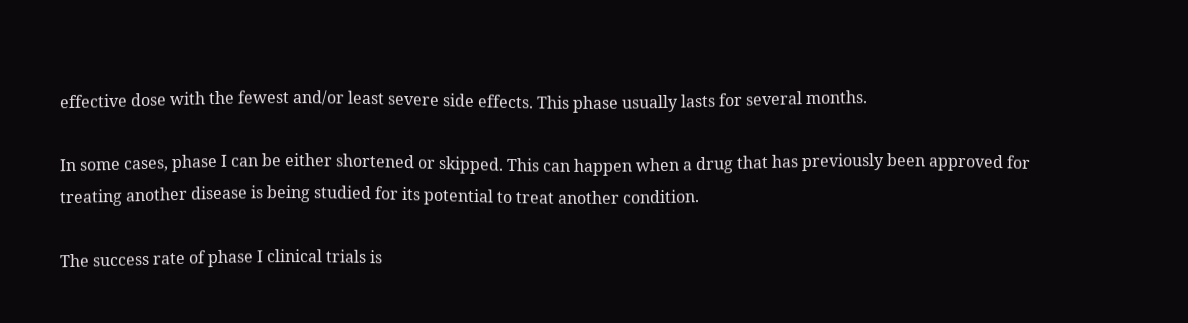effective dose with the fewest and/or least severe side effects. This phase usually lasts for several months.

In some cases, phase I can be either shortened or skipped. This can happen when a drug that has previously been approved for treating another disease is being studied for its potential to treat another condition.

The success rate of phase I clinical trials is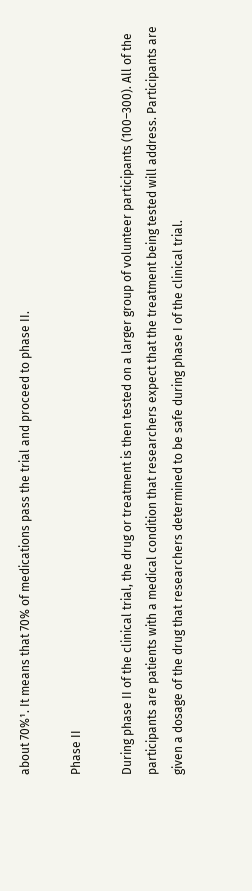about 70%¹. It means that 70% of medications pass the trial and proceed to phase II.

Phase II

During phase II of the clinical trial, the drug or treatment is then tested on a larger group of volunteer participants (100–300). All of the participants are patients with a medical condition that researchers expect that the treatment being tested will address. Participants are given a dosage of the drug that researchers determined to be safe during phase I of the clinical trial.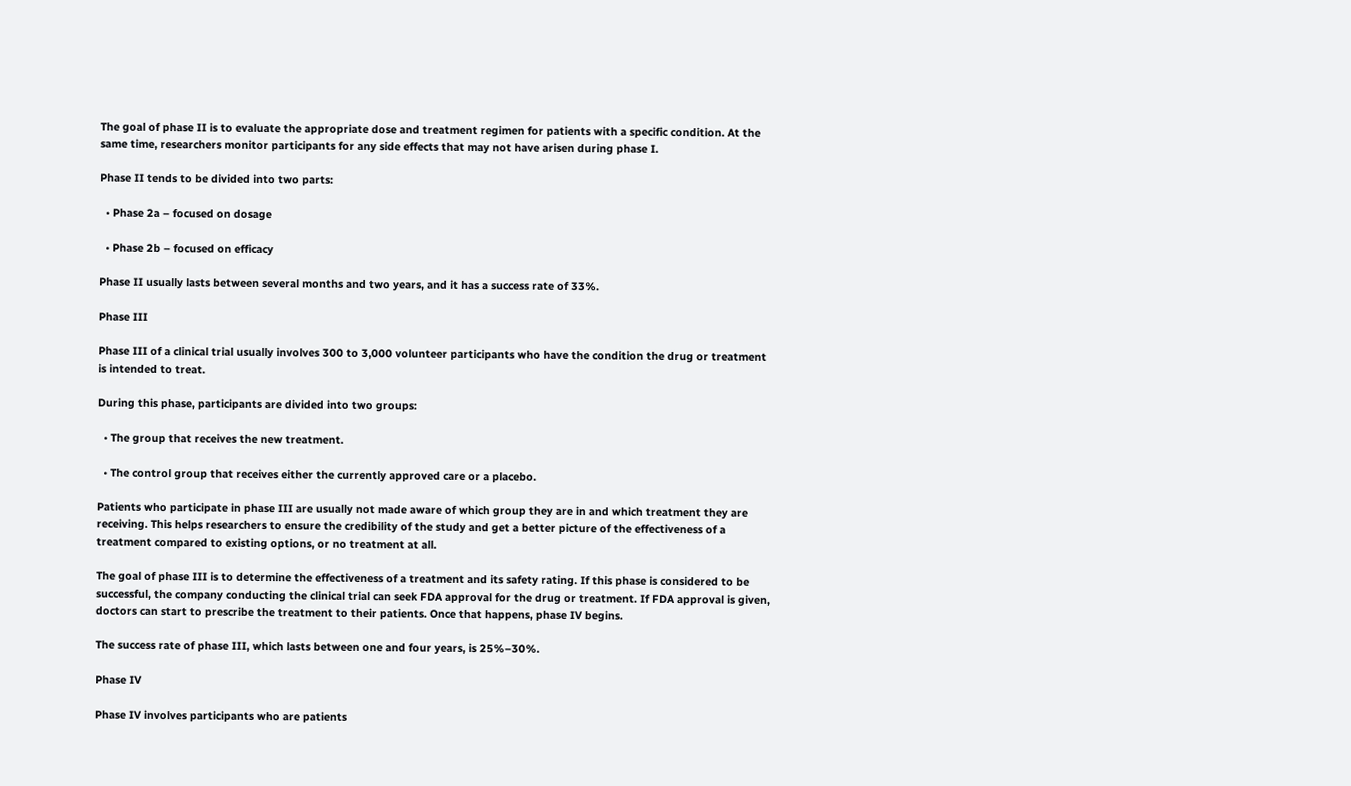The goal of phase II is to evaluate the appropriate dose and treatment regimen for patients with a specific condition. At the same time, researchers monitor participants for any side effects that may not have arisen during phase I.

Phase II tends to be divided into two parts:

  • Phase 2a – focused on dosage

  • Phase 2b – focused on efficacy

Phase II usually lasts between several months and two years, and it has a success rate of 33%.

Phase III

Phase III of a clinical trial usually involves 300 to 3,000 volunteer participants who have the condition the drug or treatment is intended to treat.

During this phase, participants are divided into two groups:

  • The group that receives the new treatment.

  • The control group that receives either the currently approved care or a placebo.

Patients who participate in phase III are usually not made aware of which group they are in and which treatment they are receiving. This helps researchers to ensure the credibility of the study and get a better picture of the effectiveness of a treatment compared to existing options, or no treatment at all.

The goal of phase III is to determine the effectiveness of a treatment and its safety rating. If this phase is considered to be successful, the company conducting the clinical trial can seek FDA approval for the drug or treatment. If FDA approval is given, doctors can start to prescribe the treatment to their patients. Once that happens, phase IV begins.

The success rate of phase III, which lasts between one and four years, is 25%–30%.

Phase IV

Phase IV involves participants who are patients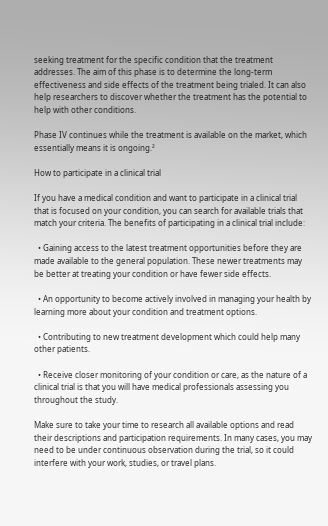seeking treatment for the specific condition that the treatment addresses. The aim of this phase is to determine the long-term effectiveness and side effects of the treatment being trialed. It can also help researchers to discover whether the treatment has the potential to help with other conditions.

Phase IV continues while the treatment is available on the market, which essentially means it is ongoing.²

How to participate in a clinical trial

If you have a medical condition and want to participate in a clinical trial that is focused on your condition, you can search for available trials that match your criteria. The benefits of participating in a clinical trial include:

  • Gaining access to the latest treatment opportunities before they are made available to the general population. These newer treatments may be better at treating your condition or have fewer side effects.

  • An opportunity to become actively involved in managing your health by learning more about your condition and treatment options.

  • Contributing to new treatment development which could help many other patients.

  • Receive closer monitoring of your condition or care, as the nature of a clinical trial is that you will have medical professionals assessing you throughout the study.

Make sure to take your time to research all available options and read their descriptions and participation requirements. In many cases, you may need to be under continuous observation during the trial, so it could interfere with your work, studies, or travel plans.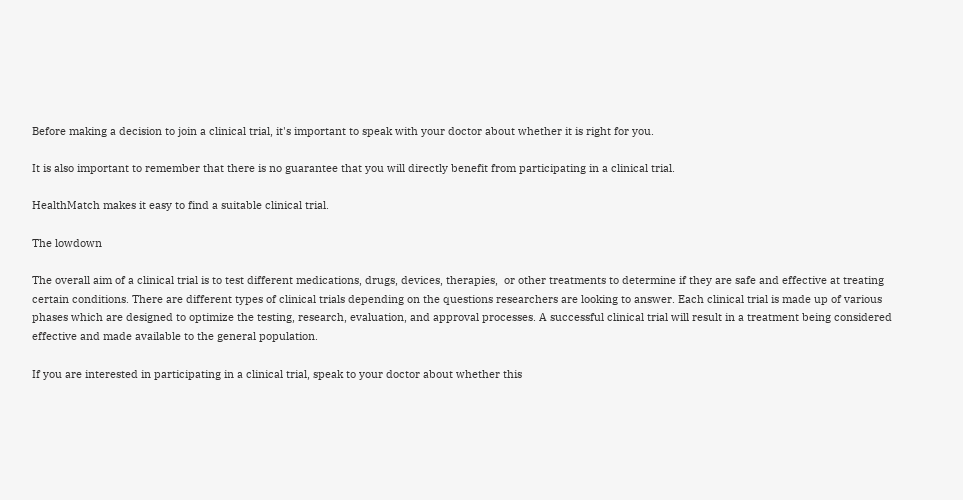Before making a decision to join a clinical trial, it's important to speak with your doctor about whether it is right for you.

It is also important to remember that there is no guarantee that you will directly benefit from participating in a clinical trial.

HealthMatch makes it easy to find a suitable clinical trial.

The lowdown

The overall aim of a clinical trial is to test different medications, drugs, devices, therapies,  or other treatments to determine if they are safe and effective at treating certain conditions. There are different types of clinical trials depending on the questions researchers are looking to answer. Each clinical trial is made up of various phases which are designed to optimize the testing, research, evaluation, and approval processes. A successful clinical trial will result in a treatment being considered effective and made available to the general population.

If you are interested in participating in a clinical trial, speak to your doctor about whether this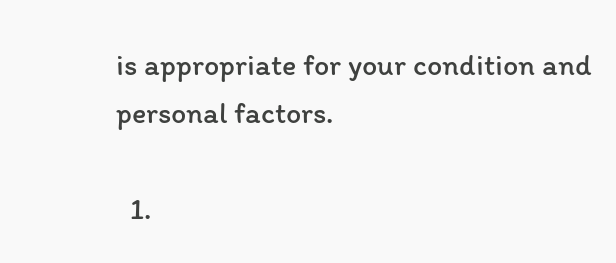is appropriate for your condition and personal factors.

  1.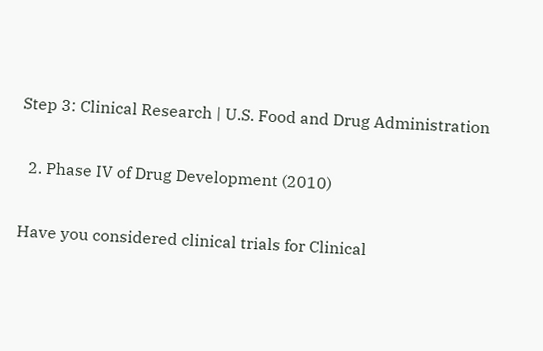Step 3: Clinical Research | U.S. Food and Drug Administration

  2. Phase IV of Drug Development (2010)

Have you considered clinical trials for Clinical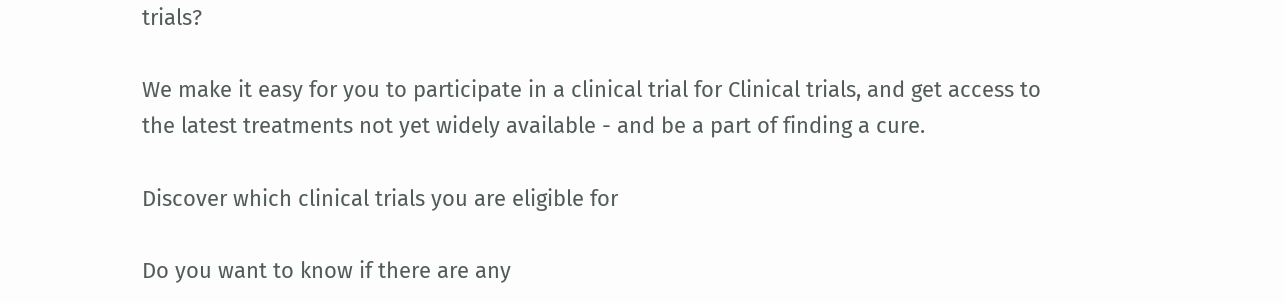trials?

We make it easy for you to participate in a clinical trial for Clinical trials, and get access to the latest treatments not yet widely available - and be a part of finding a cure.

Discover which clinical trials you are eligible for

Do you want to know if there are any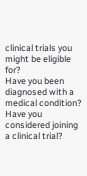clinical trials you might be eligible for?
Have you been diagnosed with a medical condition?
Have you considered joining a clinical trial?